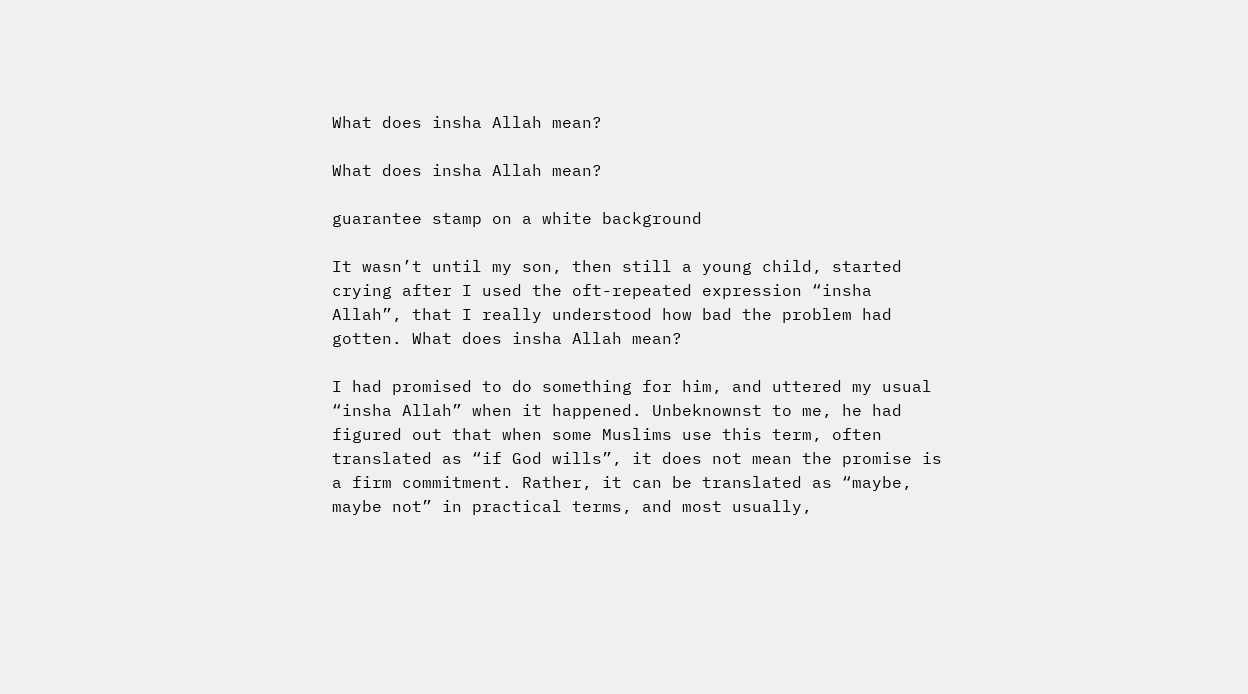What does insha Allah mean?

What does insha Allah mean?

guarantee stamp on a white background

It wasn’t until my son, then still a young child, started crying after I used the oft-repeated expression “insha Allah”, that I really understood how bad the problem had gotten. What does insha Allah mean?

I had promised to do something for him, and uttered my usual “insha Allah” when it happened. Unbeknownst to me, he had figured out that when some Muslims use this term, often translated as “if God wills”, it does not mean the promise is a firm commitment. Rather, it can be translated as “maybe, maybe not” in practical terms, and most usually,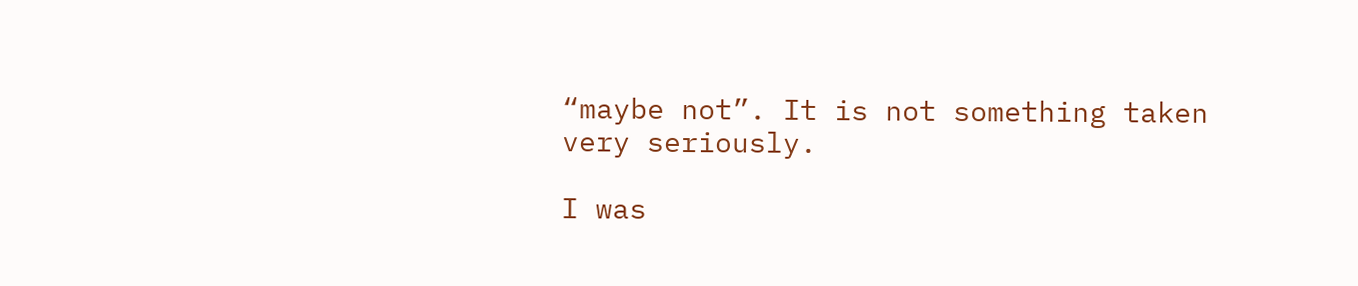“maybe not”. It is not something taken very seriously.

I was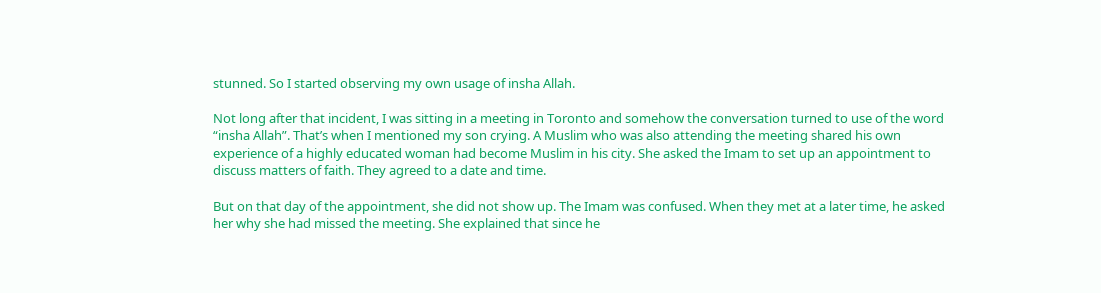stunned. So I started observing my own usage of insha Allah.

Not long after that incident, I was sitting in a meeting in Toronto and somehow the conversation turned to use of the word “insha Allah”. That’s when I mentioned my son crying. A Muslim who was also attending the meeting shared his own experience of a highly educated woman had become Muslim in his city. She asked the Imam to set up an appointment to discuss matters of faith. They agreed to a date and time.

But on that day of the appointment, she did not show up. The Imam was confused. When they met at a later time, he asked her why she had missed the meeting. She explained that since he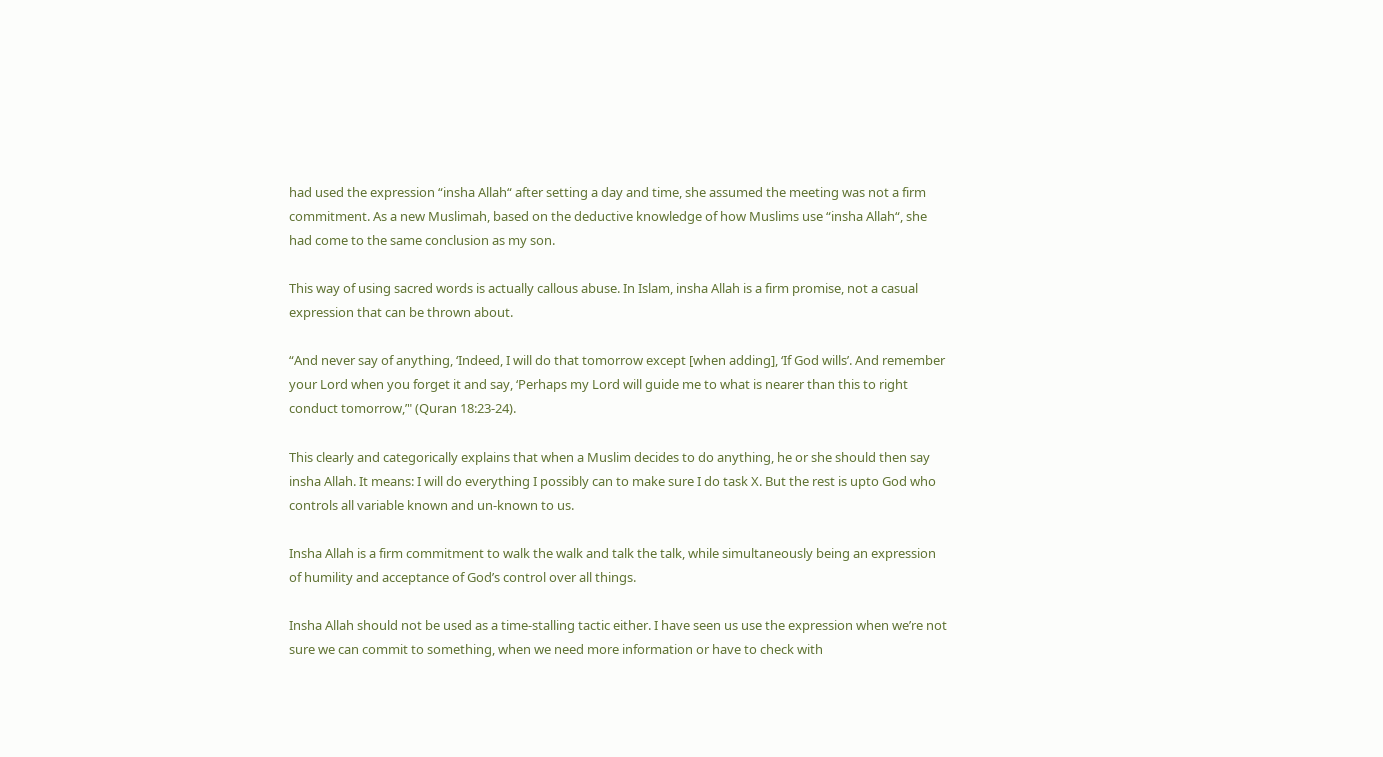had used the expression “insha Allah“ after setting a day and time, she assumed the meeting was not a firm commitment. As a new Muslimah, based on the deductive knowledge of how Muslims use “insha Allah“, she had come to the same conclusion as my son.

This way of using sacred words is actually callous abuse. In Islam, insha Allah is a firm promise, not a casual expression that can be thrown about.

“And never say of anything, ‘Indeed, I will do that tomorrow except [when adding], ‘If God wills’. And remember your Lord when you forget it and say, ‘Perhaps my Lord will guide me to what is nearer than this to right conduct tomorrow,’" (Quran 18:23-24).

This clearly and categorically explains that when a Muslim decides to do anything, he or she should then say insha Allah. It means: I will do everything I possibly can to make sure I do task X. But the rest is upto God who controls all variable known and un-known to us.

Insha Allah is a firm commitment to walk the walk and talk the talk, while simultaneously being an expression of humility and acceptance of God’s control over all things.

Insha Allah should not be used as a time-stalling tactic either. I have seen us use the expression when we’re not sure we can commit to something, when we need more information or have to check with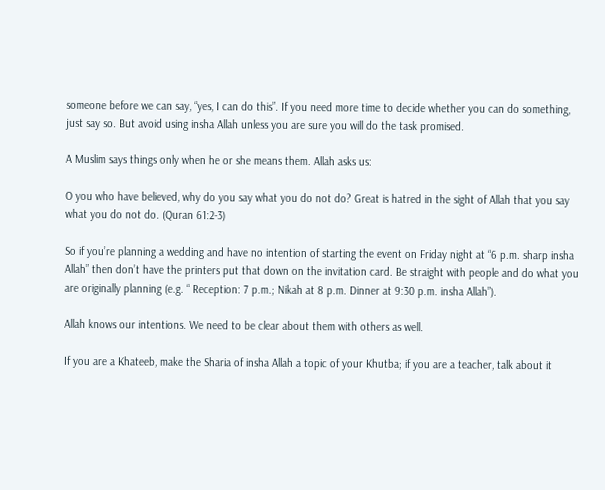someone before we can say, “yes, I can do this”. If you need more time to decide whether you can do something, just say so. But avoid using insha Allah unless you are sure you will do the task promised.

A Muslim says things only when he or she means them. Allah asks us:

O you who have believed, why do you say what you do not do? Great is hatred in the sight of Allah that you say what you do not do. (Quran 61:2-3)

So if you’re planning a wedding and have no intention of starting the event on Friday night at “6 p.m. sharp insha Allah” then don’t have the printers put that down on the invitation card. Be straight with people and do what you are originally planning (e.g. “ Reception: 7 p.m.; Nikah at 8 p.m. Dinner at 9:30 p.m. insha Allah”).

Allah knows our intentions. We need to be clear about them with others as well.

If you are a Khateeb, make the Sharia of insha Allah a topic of your Khutba; if you are a teacher, talk about it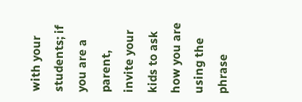with your students; if you are a parent, invite your kids to ask how you are using the phrase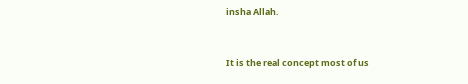insha Allah.


It is the real concept most of us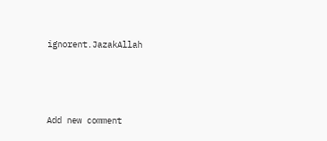ignorent.JazakAllah



Add new comment